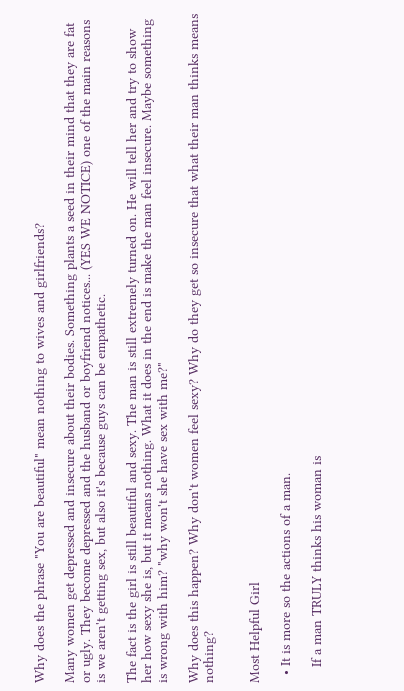Why does the phrase "You are beautiful" mean nothing to wives and girlfriends?

Many women get depressed and insecure about their bodies. Something plants a seed in their mind that they are fat or ugly. They become depressed and the husband or boyfriend notices... (YES WE NOTICE) one of the main reasons is we aren't getting sex, but also it's because guys can be empathetic.

The fact is the girl is still beautiful and sexy. The man is still extremely turned on. He will tell her and try to show her how sexy she is, but it means nothing. What it does in the end is make the man feel insecure. Maybe something is wrong with him? "why won't she have sex with me?"

Why does this happen? Why don't women feel sexy? Why do they get so insecure that what their man thinks means nothing?


Most Helpful Girl

  • It is more so the actions of a man.

    If a man TRULY thinks his woman is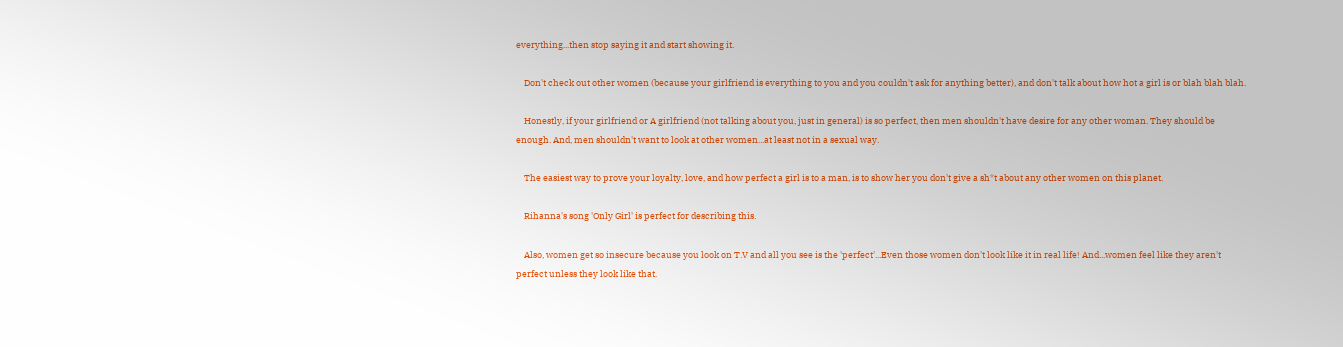everything...then stop saying it and start showing it.

    Don't check out other women (because your girlfriend is everything to you and you couldn't ask for anything better), and don't talk about how hot a girl is or blah blah blah.

    Honestly, if your girlfriend or A girlfriend (not talking about you, just in general) is so perfect, then men shouldn't have desire for any other woman. They should be enough. And, men shouldn't want to look at other women...at least not in a sexual way.

    The easiest way to prove your loyalty, love, and how perfect a girl is to a man, is to show her you don't give a sh*t about any other women on this planet.

    Rihanna's song 'Only Girl' is perfect for describing this.

    Also, women get so insecure because you look on T.V and all you see is the 'perfect'...Even those women don't look like it in real life! And...women feel like they aren't perfect unless they look like that.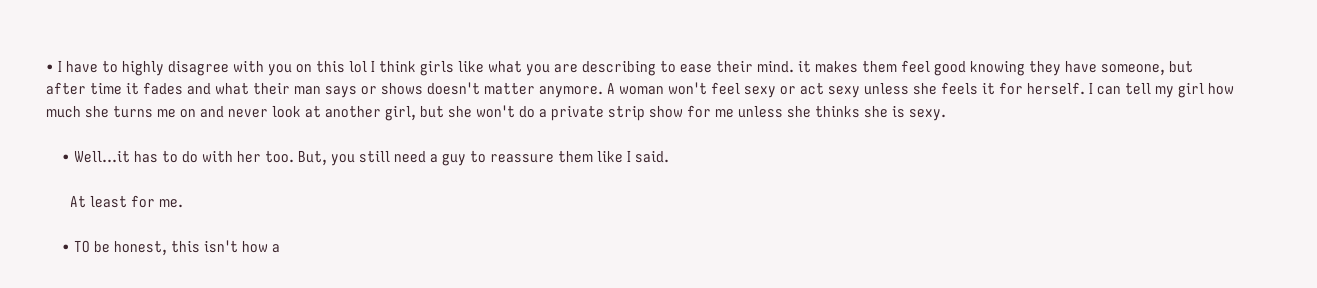• I have to highly disagree with you on this lol I think girls like what you are describing to ease their mind. it makes them feel good knowing they have someone, but after time it fades and what their man says or shows doesn't matter anymore. A woman won't feel sexy or act sexy unless she feels it for herself. I can tell my girl how much she turns me on and never look at another girl, but she won't do a private strip show for me unless she thinks she is sexy.

    • Well...it has to do with her too. But, you still need a guy to reassure them like I said.

      At least for me.

    • TO be honest, this isn't how a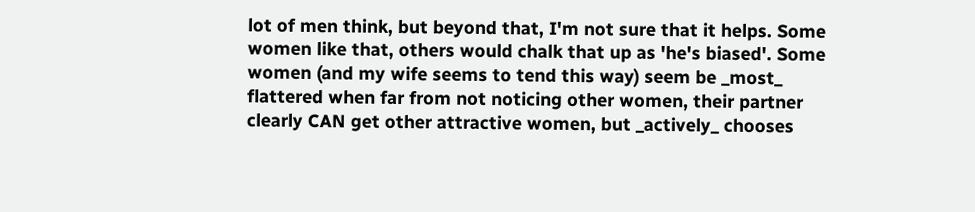lot of men think, but beyond that, I'm not sure that it helps. Some women like that, others would chalk that up as 'he's biased'. Some women (and my wife seems to tend this way) seem be _most_ flattered when far from not noticing other women, their partner clearly CAN get other attractive women, but _actively_ chooses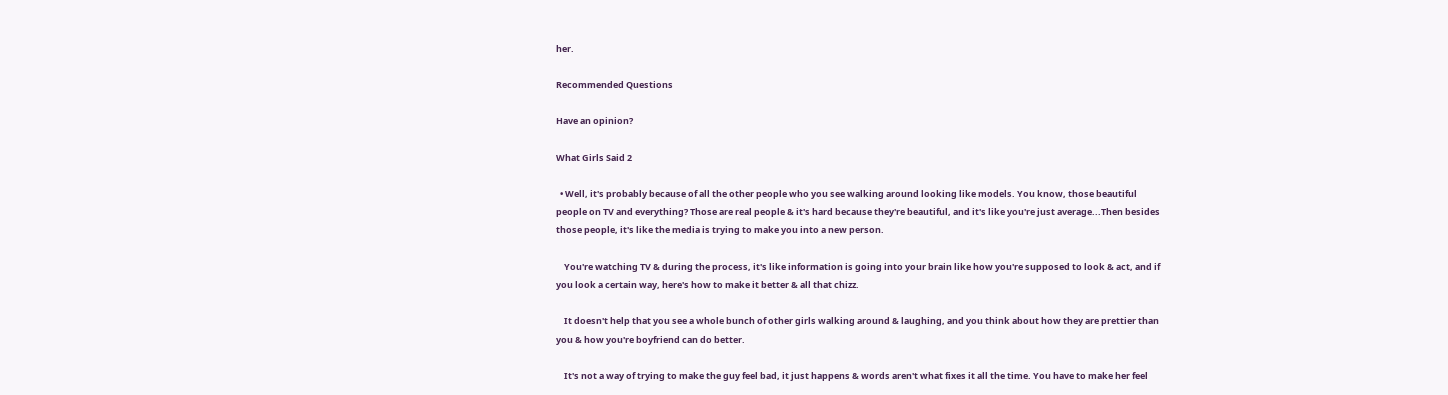her.

Recommended Questions

Have an opinion?

What Girls Said 2

  • Well, it's probably because of all the other people who you see walking around looking like models. You know, those beautiful people on TV and everything? Those are real people & it's hard because they're beautiful, and it's like you're just average...Then besides those people, it's like the media is trying to make you into a new person.

    You're watching TV & during the process, it's like information is going into your brain like how you're supposed to look & act, and if you look a certain way, here's how to make it better & all that chizz.

    It doesn't help that you see a whole bunch of other girls walking around & laughing, and you think about how they are prettier than you & how you're boyfriend can do better.

    It's not a way of trying to make the guy feel bad, it just happens & words aren't what fixes it all the time. You have to make her feel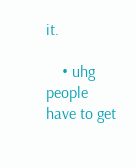it.

    • uhg people have to get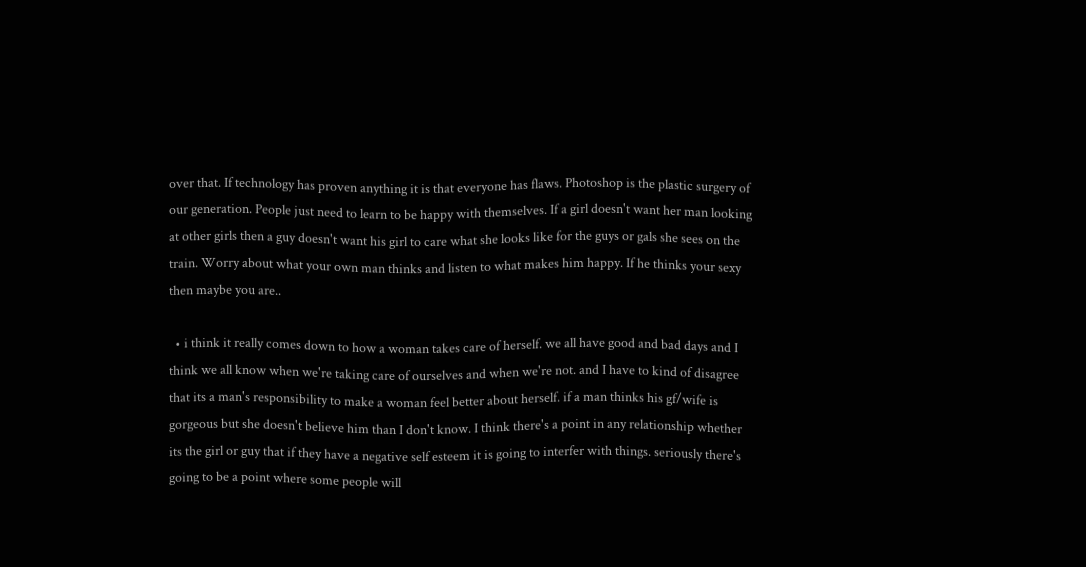over that. If technology has proven anything it is that everyone has flaws. Photoshop is the plastic surgery of our generation. People just need to learn to be happy with themselves. If a girl doesn't want her man looking at other girls then a guy doesn't want his girl to care what she looks like for the guys or gals she sees on the train. Worry about what your own man thinks and listen to what makes him happy. If he thinks your sexy then maybe you are..

  • i think it really comes down to how a woman takes care of herself. we all have good and bad days and I think we all know when we're taking care of ourselves and when we're not. and I have to kind of disagree that its a man's responsibility to make a woman feel better about herself. if a man thinks his gf/wife is gorgeous but she doesn't believe him than I don't know. I think there's a point in any relationship whether its the girl or guy that if they have a negative self esteem it is going to interfer with things. seriously there's going to be a point where some people will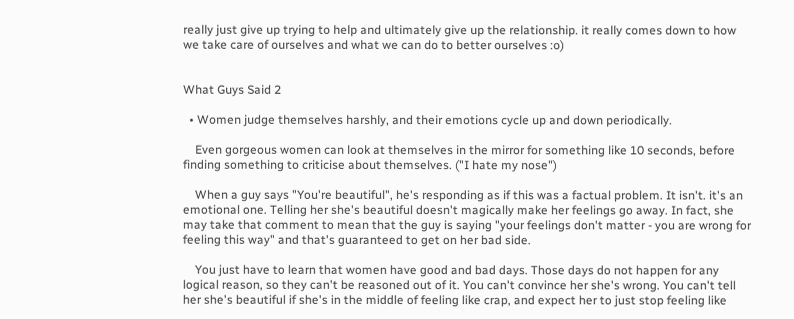really just give up trying to help and ultimately give up the relationship. it really comes down to how we take care of ourselves and what we can do to better ourselves :o)


What Guys Said 2

  • Women judge themselves harshly, and their emotions cycle up and down periodically.

    Even gorgeous women can look at themselves in the mirror for something like 10 seconds, before finding something to criticise about themselves. ("I hate my nose")

    When a guy says "You're beautiful", he's responding as if this was a factual problem. It isn't. it's an emotional one. Telling her she's beautiful doesn't magically make her feelings go away. In fact, she may take that comment to mean that the guy is saying "your feelings don't matter - you are wrong for feeling this way" and that's guaranteed to get on her bad side.

    You just have to learn that women have good and bad days. Those days do not happen for any logical reason, so they can't be reasoned out of it. You can't convince her she's wrong. You can't tell her she's beautiful if she's in the middle of feeling like crap, and expect her to just stop feeling like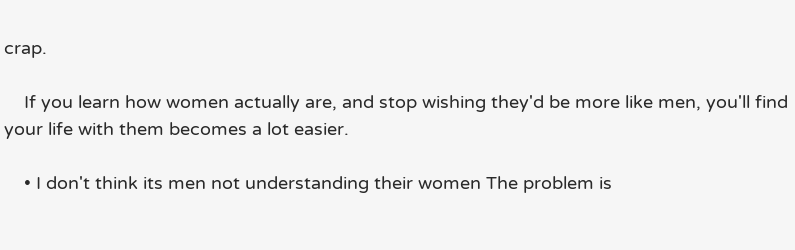crap.

    If you learn how women actually are, and stop wishing they'd be more like men, you'll find your life with them becomes a lot easier.

    • I don't think its men not understanding their women The problem is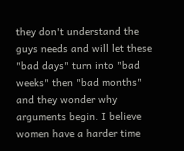they don't understand the guys needs and will let these "bad days" turn into "bad weeks" then "bad months" and they wonder why arguments begin. I believe women have a harder time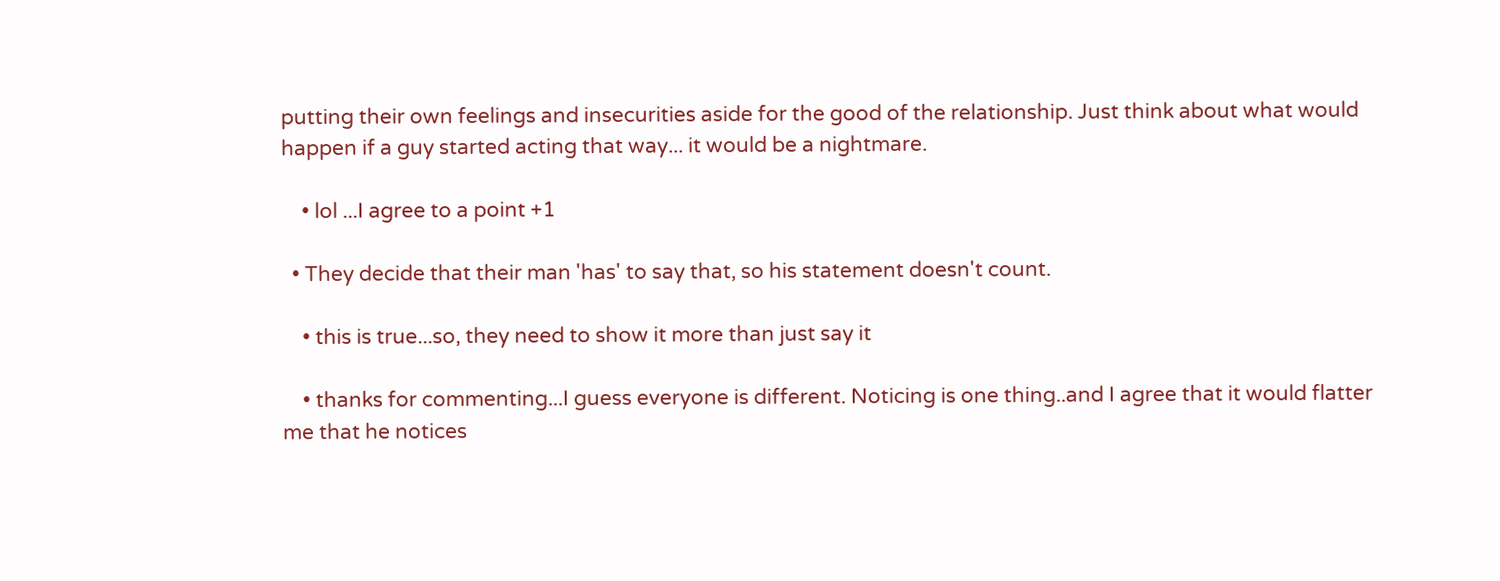putting their own feelings and insecurities aside for the good of the relationship. Just think about what would happen if a guy started acting that way... it would be a nightmare.

    • lol ...I agree to a point +1

  • They decide that their man 'has' to say that, so his statement doesn't count.

    • this is true...so, they need to show it more than just say it

    • thanks for commenting...I guess everyone is different. Noticing is one thing..and I agree that it would flatter me that he notices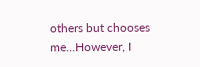others but chooses me...However, I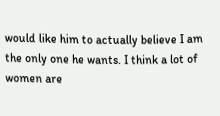would like him to actually believe I am the only one he wants. I think a lot of women are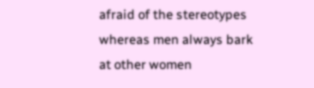afraid of the stereotypes whereas men always bark at other women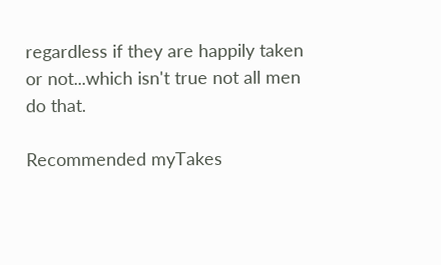regardless if they are happily taken or not...which isn't true not all men do that.

Recommended myTakes